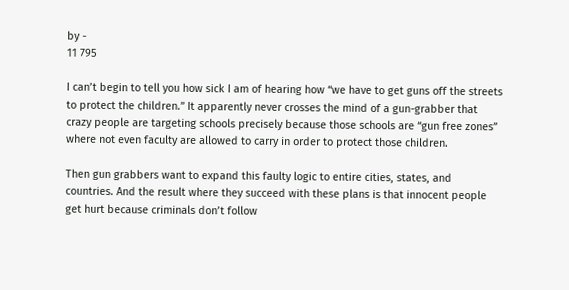by -
11 795

I can’t begin to tell you how sick I am of hearing how “we have to get guns off the streets to protect the children.” It apparently never crosses the mind of a gun-grabber that crazy people are targeting schools precisely because those schools are “gun free zones” where not even faculty are allowed to carry in order to protect those children.

Then gun grabbers want to expand this faulty logic to entire cities, states, and countries. And the result where they succeed with these plans is that innocent people get hurt because criminals don’t follow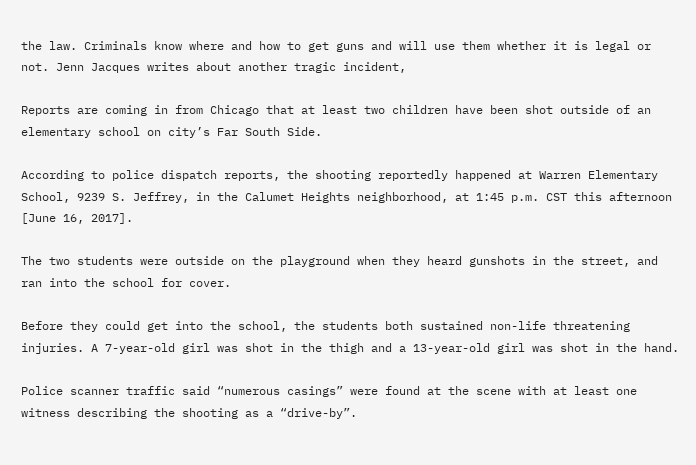the law. Criminals know where and how to get guns and will use them whether it is legal or not. Jenn Jacques writes about another tragic incident,

Reports are coming in from Chicago that at least two children have been shot outside of an elementary school on city’s Far South Side.

According to police dispatch reports, the shooting reportedly happened at Warren Elementary School, 9239 S. Jeffrey, in the Calumet Heights neighborhood, at 1:45 p.m. CST this afternoon [June 16, 2017].

The two students were outside on the playground when they heard gunshots in the street, and ran into the school for cover.

Before they could get into the school, the students both sustained non-life threatening injuries. A 7-year-old girl was shot in the thigh and a 13-year-old girl was shot in the hand.

Police scanner traffic said “numerous casings” were found at the scene with at least one witness describing the shooting as a “drive-by”.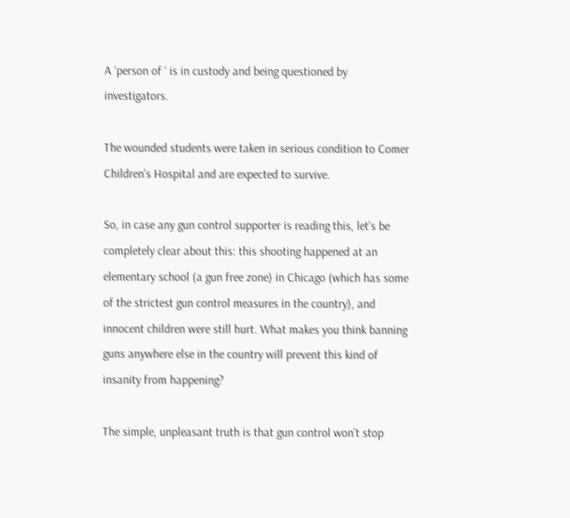A ‘person of ‘ is in custody and being questioned by investigators.

The wounded students were taken in serious condition to Comer Children’s Hospital and are expected to survive.

So, in case any gun control supporter is reading this, let’s be completely clear about this: this shooting happened at an elementary school (a gun free zone) in Chicago (which has some of the strictest gun control measures in the country), and innocent children were still hurt. What makes you think banning guns anywhere else in the country will prevent this kind of insanity from happening?

The simple, unpleasant truth is that gun control won’t stop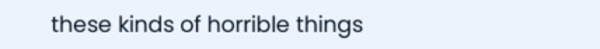these kinds of horrible things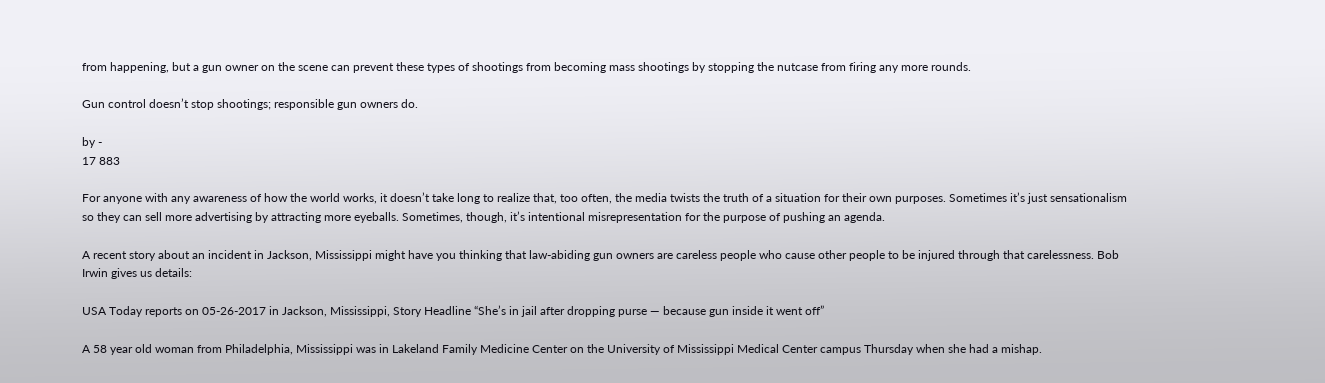from happening, but a gun owner on the scene can prevent these types of shootings from becoming mass shootings by stopping the nutcase from firing any more rounds.

Gun control doesn’t stop shootings; responsible gun owners do.

by -
17 883

For anyone with any awareness of how the world works, it doesn’t take long to realize that, too often, the media twists the truth of a situation for their own purposes. Sometimes it’s just sensationalism so they can sell more advertising by attracting more eyeballs. Sometimes, though, it’s intentional misrepresentation for the purpose of pushing an agenda.

A recent story about an incident in Jackson, Mississippi might have you thinking that law-abiding gun owners are careless people who cause other people to be injured through that carelessness. Bob Irwin gives us details:

USA Today reports on 05-26-2017 in Jackson, Mississippi, Story Headline “She’s in jail after dropping purse — because gun inside it went off”

A 58 year old woman from Philadelphia, Mississippi was in Lakeland Family Medicine Center on the University of Mississippi Medical Center campus Thursday when she had a mishap.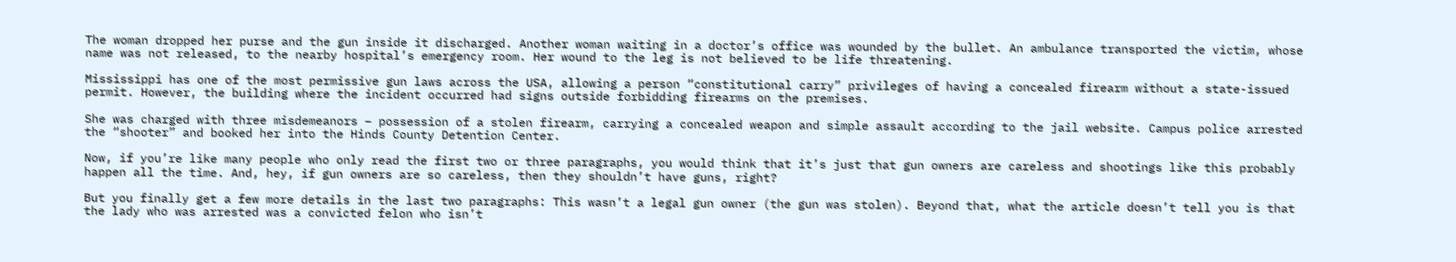The woman dropped her purse and the gun inside it discharged. Another woman waiting in a doctor’s office was wounded by the bullet. An ambulance transported the victim, whose name was not released, to the nearby hospital’s emergency room. Her wound to the leg is not believed to be life threatening.

Mississippi has one of the most permissive gun laws across the USA, allowing a person “constitutional carry” privileges of having a concealed firearm without a state-issued permit. However, the building where the incident occurred had signs outside forbidding firearms on the premises.

She was charged with three misdemeanors – possession of a stolen firearm, carrying a concealed weapon and simple assault according to the jail website. Campus police arrested the “shooter” and booked her into the Hinds County Detention Center.

Now, if you’re like many people who only read the first two or three paragraphs, you would think that it’s just that gun owners are careless and shootings like this probably happen all the time. And, hey, if gun owners are so careless, then they shouldn’t have guns, right?

But you finally get a few more details in the last two paragraphs: This wasn’t a legal gun owner (the gun was stolen). Beyond that, what the article doesn’t tell you is that the lady who was arrested was a convicted felon who isn’t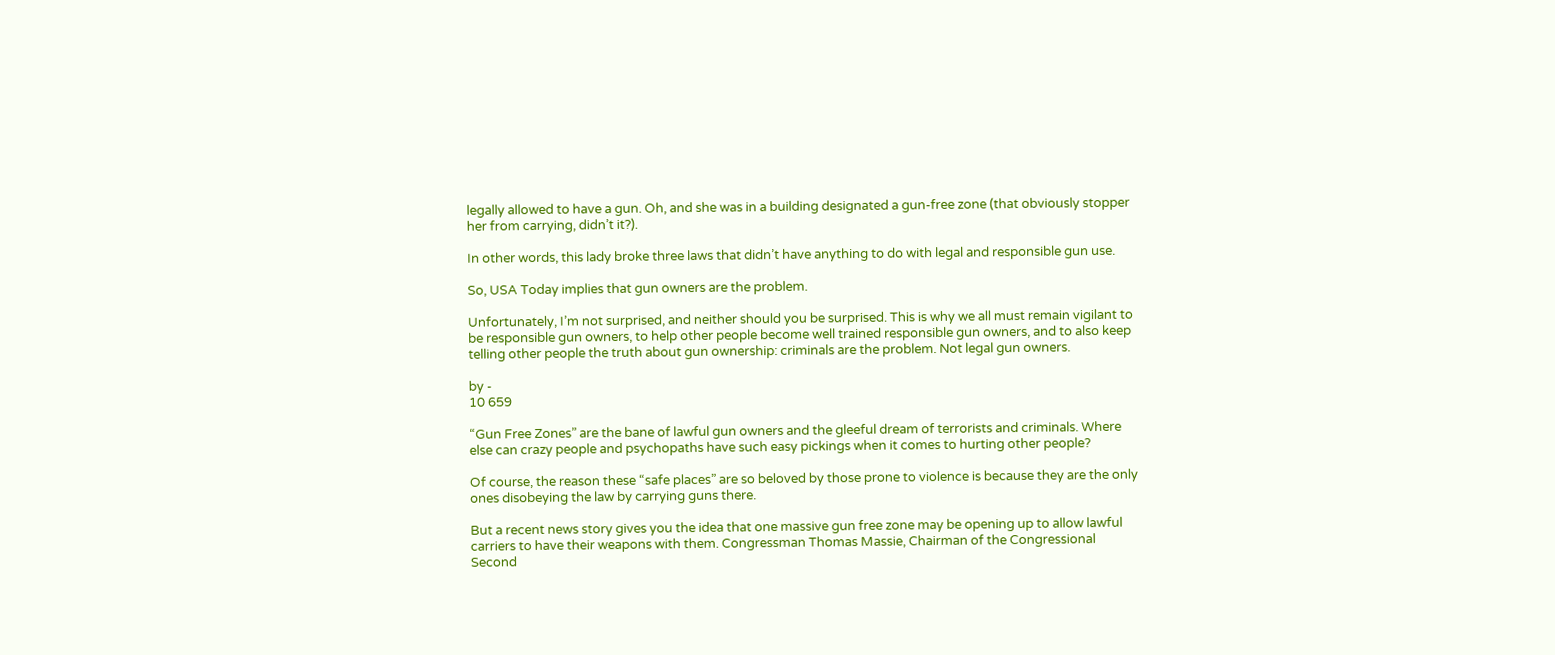legally allowed to have a gun. Oh, and she was in a building designated a gun-free zone (that obviously stopper her from carrying, didn’t it?).

In other words, this lady broke three laws that didn’t have anything to do with legal and responsible gun use.

So, USA Today implies that gun owners are the problem.

Unfortunately, I’m not surprised, and neither should you be surprised. This is why we all must remain vigilant to be responsible gun owners, to help other people become well trained responsible gun owners, and to also keep telling other people the truth about gun ownership: criminals are the problem. Not legal gun owners.

by -
10 659

“Gun Free Zones” are the bane of lawful gun owners and the gleeful dream of terrorists and criminals. Where else can crazy people and psychopaths have such easy pickings when it comes to hurting other people?

Of course, the reason these “safe places” are so beloved by those prone to violence is because they are the only ones disobeying the law by carrying guns there.

But a recent news story gives you the idea that one massive gun free zone may be opening up to allow lawful carriers to have their weapons with them. Congressman Thomas Massie, Chairman of the Congressional Second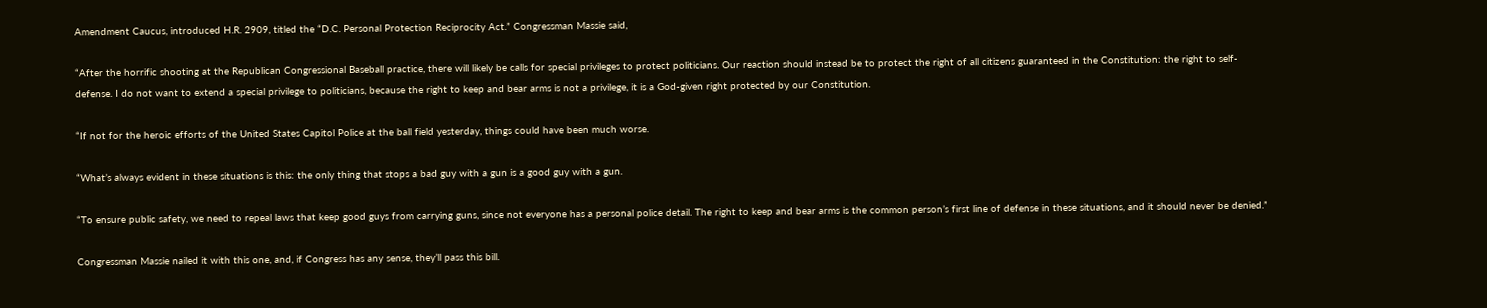Amendment Caucus, introduced H.R. 2909, titled the “D.C. Personal Protection Reciprocity Act.” Congressman Massie said,

“After the horrific shooting at the Republican Congressional Baseball practice, there will likely be calls for special privileges to protect politicians. Our reaction should instead be to protect the right of all citizens guaranteed in the Constitution: the right to self-defense. I do not want to extend a special privilege to politicians, because the right to keep and bear arms is not a privilege, it is a God-given right protected by our Constitution.

“If not for the heroic efforts of the United States Capitol Police at the ball field yesterday, things could have been much worse.

“What’s always evident in these situations is this: the only thing that stops a bad guy with a gun is a good guy with a gun.

“To ensure public safety, we need to repeal laws that keep good guys from carrying guns, since not everyone has a personal police detail. The right to keep and bear arms is the common person’s first line of defense in these situations, and it should never be denied.”

Congressman Massie nailed it with this one, and, if Congress has any sense, they’ll pass this bill.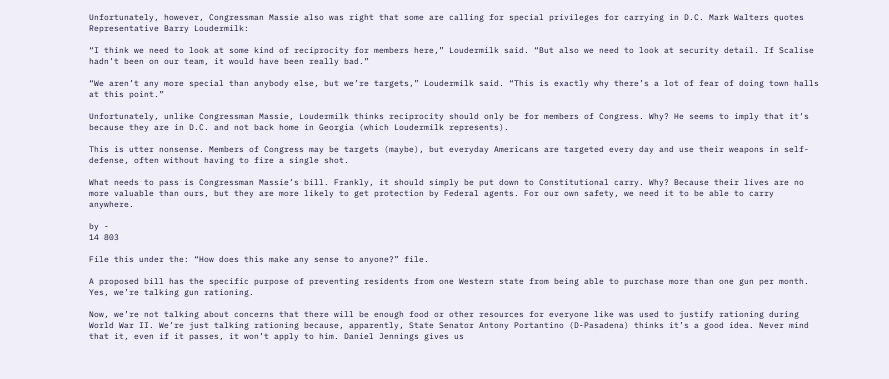Unfortunately, however, Congressman Massie also was right that some are calling for special privileges for carrying in D.C. Mark Walters quotes Representative Barry Loudermilk:

“I think we need to look at some kind of reciprocity for members here,” Loudermilk said. “But also we need to look at security detail. If Scalise hadn’t been on our team, it would have been really bad.”

“We aren’t any more special than anybody else, but we’re targets,” Loudermilk said. “This is exactly why there’s a lot of fear of doing town halls at this point.”

Unfortunately, unlike Congressman Massie, Loudermilk thinks reciprocity should only be for members of Congress. Why? He seems to imply that it’s because they are in D.C. and not back home in Georgia (which Loudermilk represents).

This is utter nonsense. Members of Congress may be targets (maybe), but everyday Americans are targeted every day and use their weapons in self-defense, often without having to fire a single shot.

What needs to pass is Congressman Massie’s bill. Frankly, it should simply be put down to Constitutional carry. Why? Because their lives are no more valuable than ours, but they are more likely to get protection by Federal agents. For our own safety, we need it to be able to carry anywhere.

by -
14 803

File this under the: “How does this make any sense to anyone?” file.

A proposed bill has the specific purpose of preventing residents from one Western state from being able to purchase more than one gun per month. Yes, we’re talking gun rationing.

Now, we’re not talking about concerns that there will be enough food or other resources for everyone like was used to justify rationing during World War II. We’re just talking rationing because, apparently, State Senator Antony Portantino (D-Pasadena) thinks it’s a good idea. Never mind that it, even if it passes, it won’t apply to him. Daniel Jennings gives us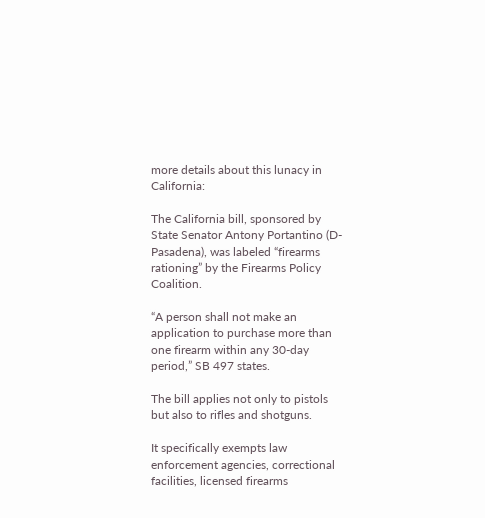more details about this lunacy in California:

The California bill, sponsored by State Senator Antony Portantino (D-Pasadena), was labeled “firearms rationing” by the Firearms Policy Coalition.

“A person shall not make an application to purchase more than one firearm within any 30-day period,” SB 497 states.

The bill applies not only to pistols but also to rifles and shotguns.

It specifically exempts law enforcement agencies, correctional facilities, licensed firearms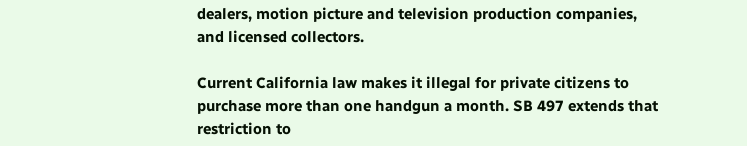dealers, motion picture and television production companies, and licensed collectors.

Current California law makes it illegal for private citizens to purchase more than one handgun a month. SB 497 extends that restriction to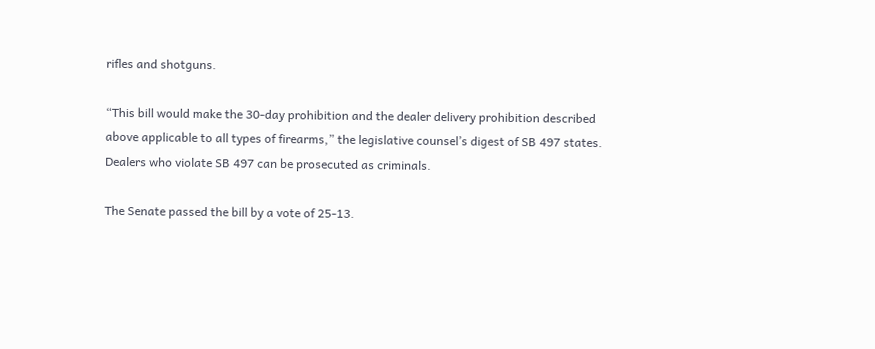rifles and shotguns.

“This bill would make the 30-day prohibition and the dealer delivery prohibition described above applicable to all types of firearms,” the legislative counsel’s digest of SB 497 states. Dealers who violate SB 497 can be prosecuted as criminals.

The Senate passed the bill by a vote of 25-13.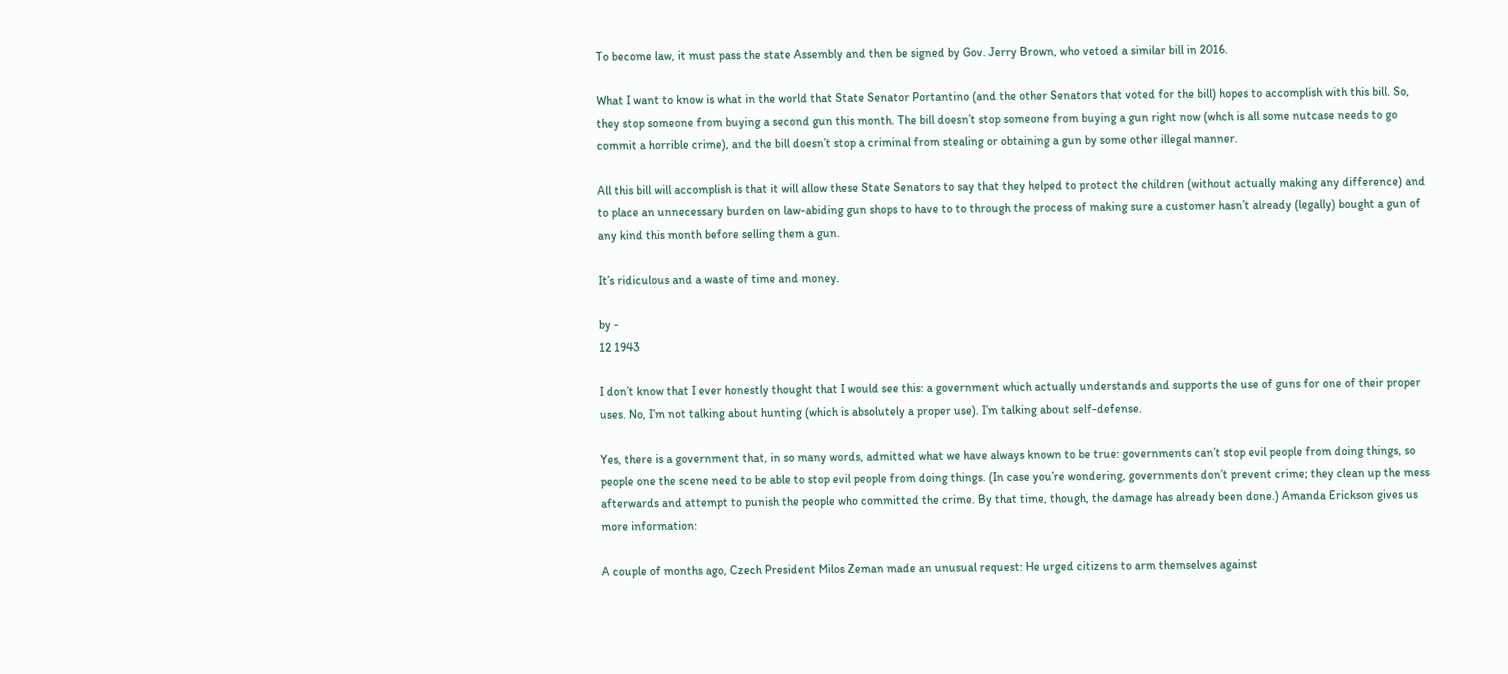To become law, it must pass the state Assembly and then be signed by Gov. Jerry Brown, who vetoed a similar bill in 2016.

What I want to know is what in the world that State Senator Portantino (and the other Senators that voted for the bill) hopes to accomplish with this bill. So, they stop someone from buying a second gun this month. The bill doesn’t stop someone from buying a gun right now (whch is all some nutcase needs to go commit a horrible crime), and the bill doesn’t stop a criminal from stealing or obtaining a gun by some other illegal manner.

All this bill will accomplish is that it will allow these State Senators to say that they helped to protect the children (without actually making any difference) and to place an unnecessary burden on law-abiding gun shops to have to to through the process of making sure a customer hasn’t already (legally) bought a gun of any kind this month before selling them a gun.

It’s ridiculous and a waste of time and money.

by -
12 1943

I don’t know that I ever honestly thought that I would see this: a government which actually understands and supports the use of guns for one of their proper uses. No, I’m not talking about hunting (which is absolutely a proper use). I’m talking about self-defense.

Yes, there is a government that, in so many words, admitted what we have always known to be true: governments can’t stop evil people from doing things, so people one the scene need to be able to stop evil people from doing things. (In case you’re wondering, governments don’t prevent crime; they clean up the mess afterwards and attempt to punish the people who committed the crime. By that time, though, the damage has already been done.) Amanda Erickson gives us more information:

A couple of months ago, Czech President Milos Zeman made an unusual request: He urged citizens to arm themselves against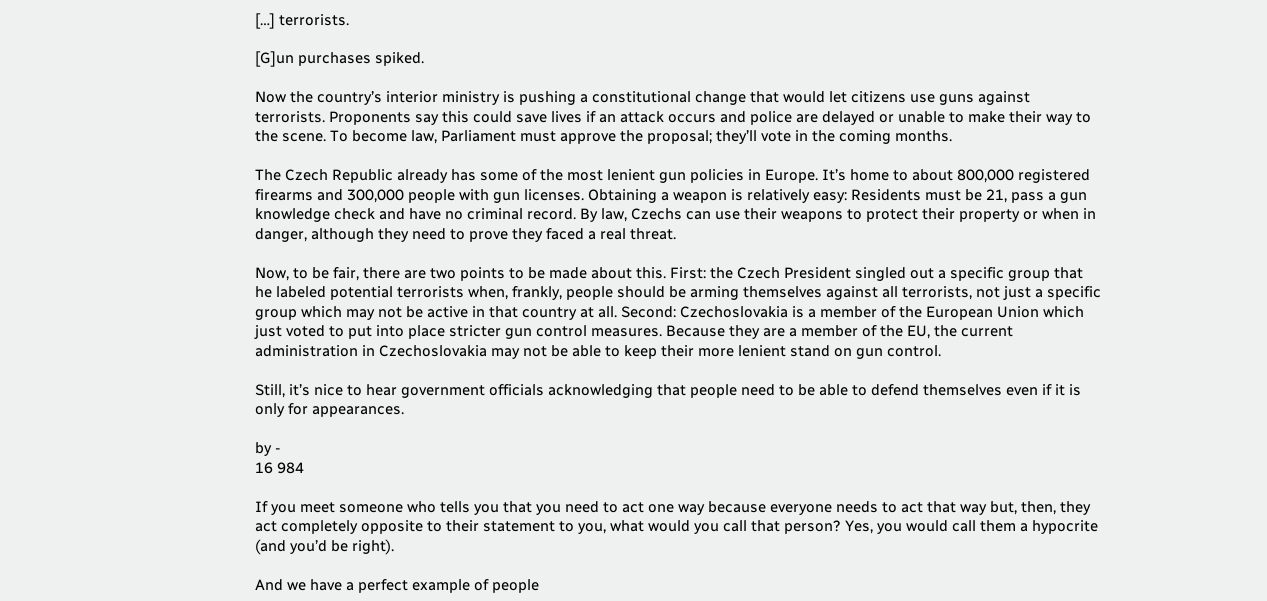[…] terrorists.

[G]un purchases spiked.

Now the country’s interior ministry is pushing a constitutional change that would let citizens use guns against terrorists. Proponents say this could save lives if an attack occurs and police are delayed or unable to make their way to the scene. To become law, Parliament must approve the proposal; they’ll vote in the coming months.

The Czech Republic already has some of the most lenient gun policies in Europe. It’s home to about 800,000 registered firearms and 300,000 people with gun licenses. Obtaining a weapon is relatively easy: Residents must be 21, pass a gun knowledge check and have no criminal record. By law, Czechs can use their weapons to protect their property or when in danger, although they need to prove they faced a real threat.

Now, to be fair, there are two points to be made about this. First: the Czech President singled out a specific group that he labeled potential terrorists when, frankly, people should be arming themselves against all terrorists, not just a specific group which may not be active in that country at all. Second: Czechoslovakia is a member of the European Union which just voted to put into place stricter gun control measures. Because they are a member of the EU, the current administration in Czechoslovakia may not be able to keep their more lenient stand on gun control.

Still, it’s nice to hear government officials acknowledging that people need to be able to defend themselves even if it is only for appearances.

by -
16 984

If you meet someone who tells you that you need to act one way because everyone needs to act that way but, then, they act completely opposite to their statement to you, what would you call that person? Yes, you would call them a hypocrite (and you’d be right).

And we have a perfect example of people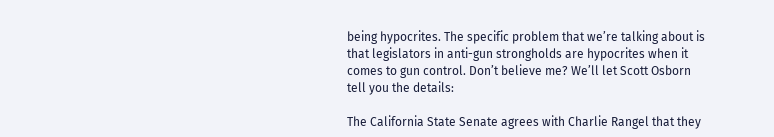being hypocrites. The specific problem that we’re talking about is that legislators in anti-gun strongholds are hypocrites when it comes to gun control. Don’t believe me? We’ll let Scott Osborn tell you the details:

The California State Senate agrees with Charlie Rangel that they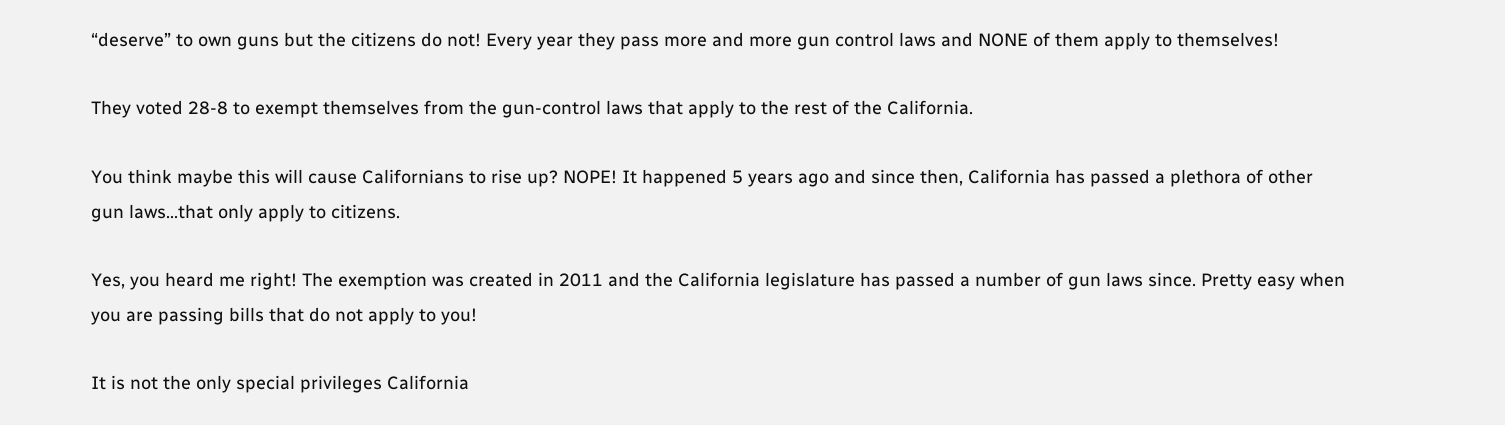“deserve” to own guns but the citizens do not! Every year they pass more and more gun control laws and NONE of them apply to themselves!

They voted 28-8 to exempt themselves from the gun-control laws that apply to the rest of the California.

You think maybe this will cause Californians to rise up? NOPE! It happened 5 years ago and since then, California has passed a plethora of other gun laws…that only apply to citizens.

Yes, you heard me right! The exemption was created in 2011 and the California legislature has passed a number of gun laws since. Pretty easy when you are passing bills that do not apply to you!

It is not the only special privileges California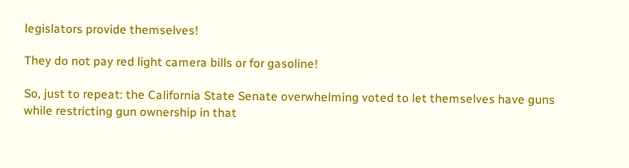legislators provide themselves!

They do not pay red light camera bills or for gasoline!

So, just to repeat: the California State Senate overwhelming voted to let themselves have guns while restricting gun ownership in that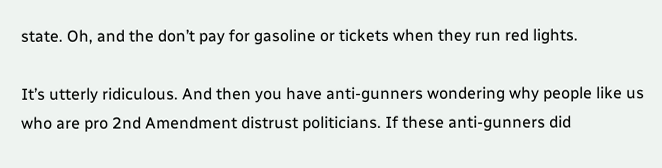state. Oh, and the don’t pay for gasoline or tickets when they run red lights.

It’s utterly ridiculous. And then you have anti-gunners wondering why people like us who are pro 2nd Amendment distrust politicians. If these anti-gunners did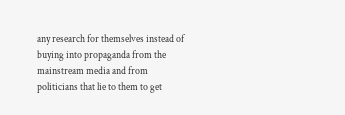any research for themselves instead of buying into propaganda from the mainstream media and from politicians that lie to them to get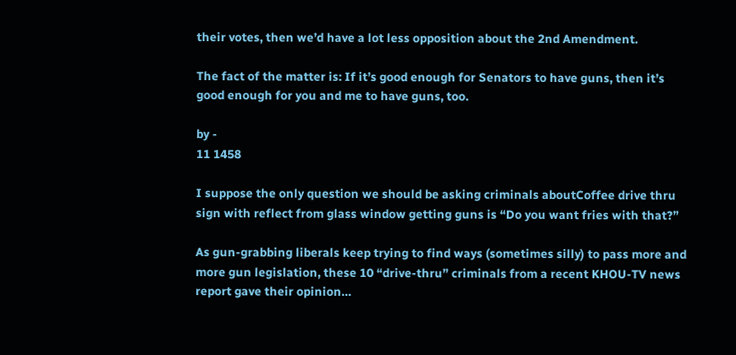their votes, then we’d have a lot less opposition about the 2nd Amendment.

The fact of the matter is: If it’s good enough for Senators to have guns, then it’s good enough for you and me to have guns, too.

by -
11 1458

I suppose the only question we should be asking criminals aboutCoffee drive thru sign with reflect from glass window getting guns is “Do you want fries with that?”

As gun-grabbing liberals keep trying to find ways (sometimes silly) to pass more and more gun legislation, these 10 “drive-thru” criminals from a recent KHOU-TV news report gave their opinion…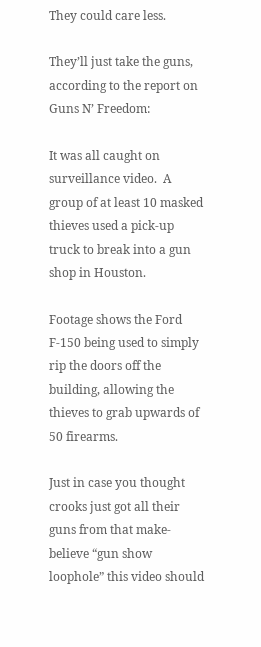They could care less.

They’ll just take the guns, according to the report on Guns N’ Freedom:

It was all caught on surveillance video.  A group of at least 10 masked thieves used a pick-up truck to break into a gun shop in Houston.

Footage shows the Ford F-150 being used to simply rip the doors off the building, allowing the thieves to grab upwards of 50 firearms.

Just in case you thought crooks just got all their guns from that make-believe “gun show loophole” this video should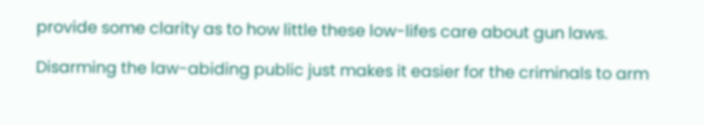provide some clarity as to how little these low-lifes care about gun laws.

Disarming the law-abiding public just makes it easier for the criminals to arm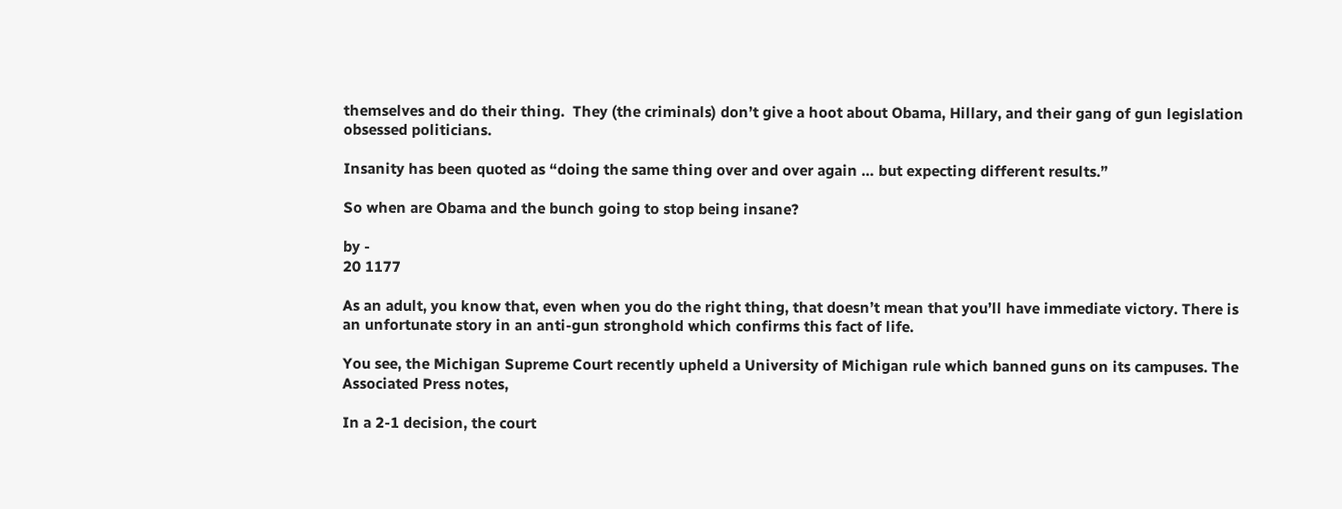themselves and do their thing.  They (the criminals) don’t give a hoot about Obama, Hillary, and their gang of gun legislation obsessed politicians.

Insanity has been quoted as “doing the same thing over and over again … but expecting different results.”

So when are Obama and the bunch going to stop being insane?

by -
20 1177

As an adult, you know that, even when you do the right thing, that doesn’t mean that you’ll have immediate victory. There is an unfortunate story in an anti-gun stronghold which confirms this fact of life.

You see, the Michigan Supreme Court recently upheld a University of Michigan rule which banned guns on its campuses. The Associated Press notes,

In a 2-1 decision, the court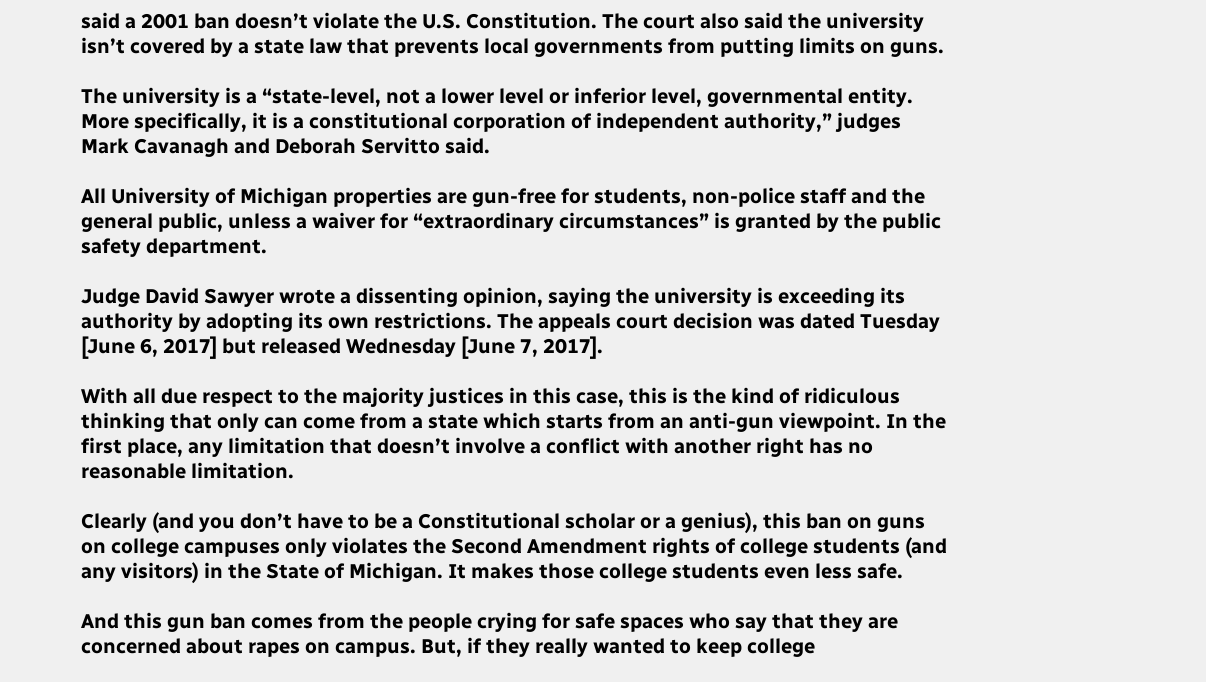said a 2001 ban doesn’t violate the U.S. Constitution. The court also said the university isn’t covered by a state law that prevents local governments from putting limits on guns.

The university is a “state-level, not a lower level or inferior level, governmental entity. More specifically, it is a constitutional corporation of independent authority,” judges Mark Cavanagh and Deborah Servitto said.

All University of Michigan properties are gun-free for students, non-police staff and the general public, unless a waiver for “extraordinary circumstances” is granted by the public safety department.

Judge David Sawyer wrote a dissenting opinion, saying the university is exceeding its authority by adopting its own restrictions. The appeals court decision was dated Tuesday [June 6, 2017] but released Wednesday [June 7, 2017].

With all due respect to the majority justices in this case, this is the kind of ridiculous thinking that only can come from a state which starts from an anti-gun viewpoint. In the first place, any limitation that doesn’t involve a conflict with another right has no reasonable limitation.

Clearly (and you don’t have to be a Constitutional scholar or a genius), this ban on guns on college campuses only violates the Second Amendment rights of college students (and any visitors) in the State of Michigan. It makes those college students even less safe.

And this gun ban comes from the people crying for safe spaces who say that they are concerned about rapes on campus. But, if they really wanted to keep college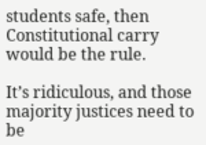students safe, then Constitutional carry would be the rule.

It’s ridiculous, and those majority justices need to be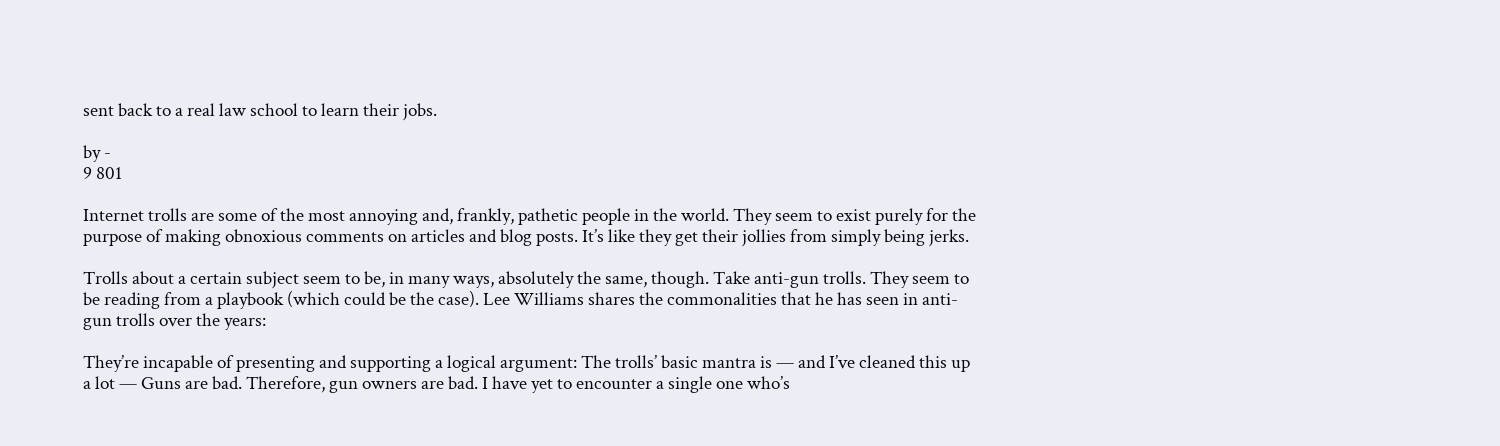sent back to a real law school to learn their jobs.

by -
9 801

Internet trolls are some of the most annoying and, frankly, pathetic people in the world. They seem to exist purely for the purpose of making obnoxious comments on articles and blog posts. It’s like they get their jollies from simply being jerks.

Trolls about a certain subject seem to be, in many ways, absolutely the same, though. Take anti-gun trolls. They seem to be reading from a playbook (which could be the case). Lee Williams shares the commonalities that he has seen in anti-gun trolls over the years:

They’re incapable of presenting and supporting a logical argument: The trolls’ basic mantra is — and I’ve cleaned this up a lot — Guns are bad. Therefore, gun owners are bad. I have yet to encounter a single one who’s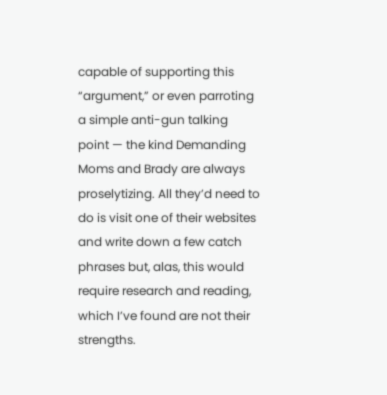capable of supporting this “argument,” or even parroting a simple anti-gun talking point — the kind Demanding Moms and Brady are always proselytizing. All they’d need to do is visit one of their websites and write down a few catch phrases but, alas, this would require research and reading, which I’ve found are not their strengths.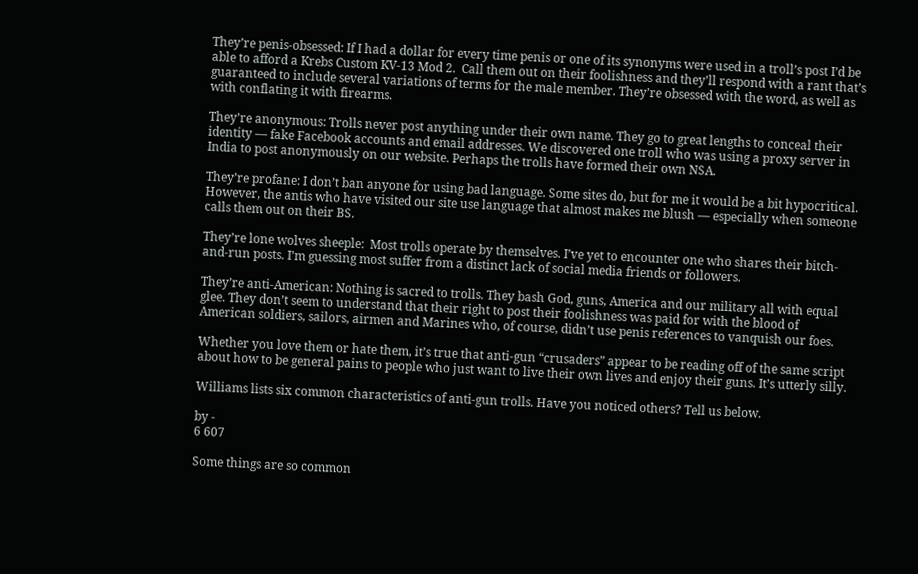They’re penis-obsessed: If I had a dollar for every time penis or one of its synonyms were used in a troll’s post I’d be able to afford a Krebs Custom KV-13 Mod 2.  Call them out on their foolishness and they’ll respond with a rant that’s guaranteed to include several variations of terms for the male member. They’re obsessed with the word, as well as with conflating it with firearms.

They’re anonymous: Trolls never post anything under their own name. They go to great lengths to conceal their identity — fake Facebook accounts and email addresses. We discovered one troll who was using a proxy server in India to post anonymously on our website. Perhaps the trolls have formed their own NSA.

They’re profane: I don’t ban anyone for using bad language. Some sites do, but for me it would be a bit hypocritical. However, the antis who have visited our site use language that almost makes me blush — especially when someone calls them out on their BS.

They’re lone wolves sheeple:  Most trolls operate by themselves. I’ve yet to encounter one who shares their bitch-and-run posts. I’m guessing most suffer from a distinct lack of social media friends or followers.

They’re anti-American: Nothing is sacred to trolls. They bash God, guns, America and our military all with equal glee. They don’t seem to understand that their right to post their foolishness was paid for with the blood of American soldiers, sailors, airmen and Marines who, of course, didn’t use penis references to vanquish our foes.

Whether you love them or hate them, it’s true that anti-gun “crusaders” appear to be reading off of the same script about how to be general pains to people who just want to live their own lives and enjoy their guns. It’s utterly silly.

Williams lists six common characteristics of anti-gun trolls. Have you noticed others? Tell us below.

by -
6 607

Some things are so common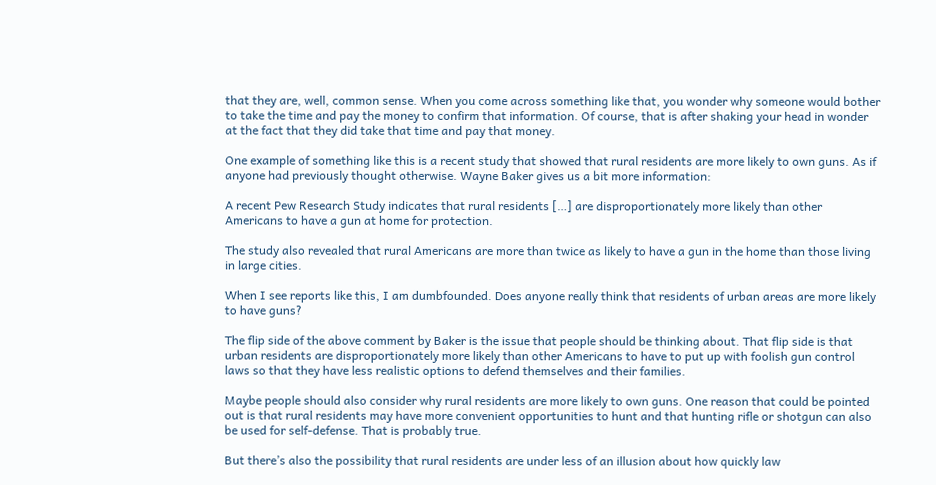that they are, well, common sense. When you come across something like that, you wonder why someone would bother to take the time and pay the money to confirm that information. Of course, that is after shaking your head in wonder at the fact that they did take that time and pay that money.

One example of something like this is a recent study that showed that rural residents are more likely to own guns. As if anyone had previously thought otherwise. Wayne Baker gives us a bit more information:

A recent Pew Research Study indicates that rural residents […] are disproportionately more likely than other Americans to have a gun at home for protection.

The study also revealed that rural Americans are more than twice as likely to have a gun in the home than those living in large cities.

When I see reports like this, I am dumbfounded. Does anyone really think that residents of urban areas are more likely to have guns?

The flip side of the above comment by Baker is the issue that people should be thinking about. That flip side is that urban residents are disproportionately more likely than other Americans to have to put up with foolish gun control laws so that they have less realistic options to defend themselves and their families.

Maybe people should also consider why rural residents are more likely to own guns. One reason that could be pointed out is that rural residents may have more convenient opportunities to hunt and that hunting rifle or shotgun can also be used for self-defense. That is probably true.

But there’s also the possibility that rural residents are under less of an illusion about how quickly law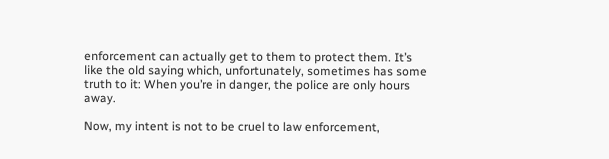enforcement can actually get to them to protect them. It’s like the old saying which, unfortunately, sometimes has some truth to it: When you’re in danger, the police are only hours away.

Now, my intent is not to be cruel to law enforcement,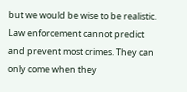but we would be wise to be realistic. Law enforcement cannot predict and prevent most crimes. They can only come when they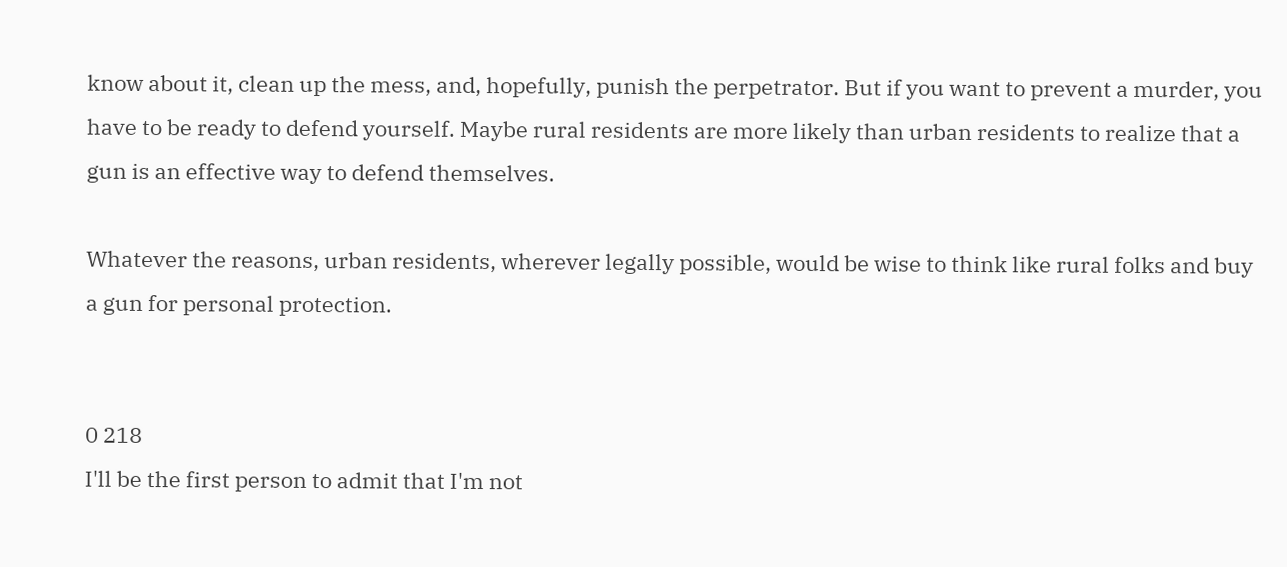know about it, clean up the mess, and, hopefully, punish the perpetrator. But if you want to prevent a murder, you have to be ready to defend yourself. Maybe rural residents are more likely than urban residents to realize that a gun is an effective way to defend themselves.

Whatever the reasons, urban residents, wherever legally possible, would be wise to think like rural folks and buy a gun for personal protection.


0 218
I'll be the first person to admit that I'm not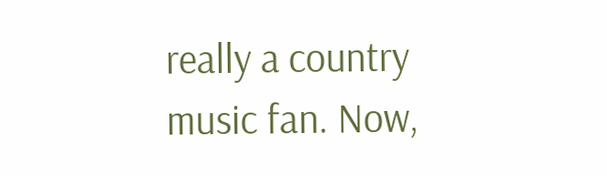really a country music fan. Now,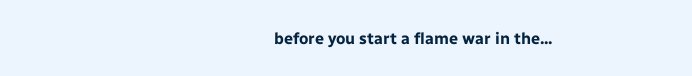before you start a flame war in the...